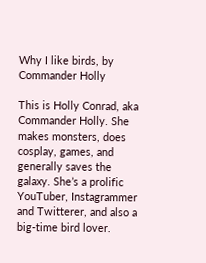Why I like birds, by Commander Holly

This is Holly Conrad, aka Commander Holly. She makes monsters, does cosplay, games, and generally saves the galaxy. She’s a prolific YouTuber, Instagrammer and Twitterer, and also a big-time bird lover.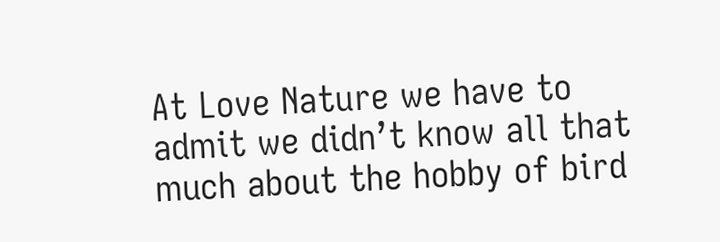At Love Nature we have to admit we didn’t know all that much about the hobby of bird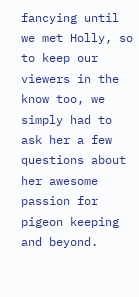fancying until we met Holly, so to keep our viewers in the know too, we simply had to ask her a few questions about her awesome passion for pigeon keeping and beyond.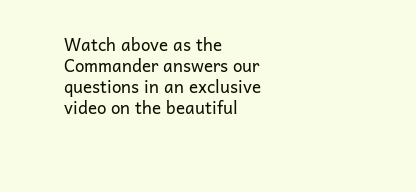Watch above as the Commander answers our questions in an exclusive video on the beautiful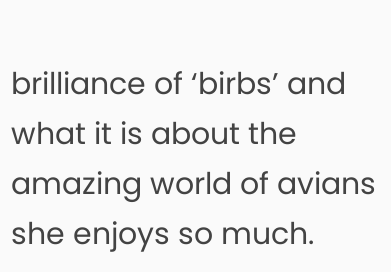brilliance of ‘birbs’ and what it is about the amazing world of avians she enjoys so much.